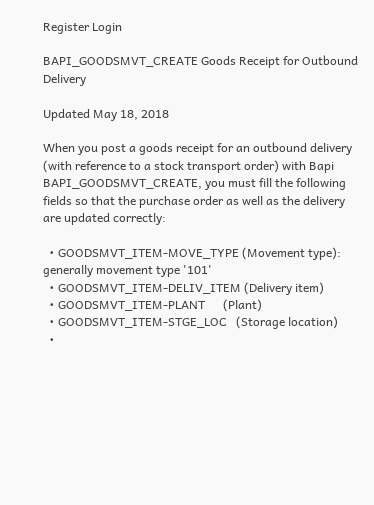Register Login

BAPI_GOODSMVT_CREATE Goods Receipt for Outbound Delivery

Updated May 18, 2018

When you post a goods receipt for an outbound delivery (with reference to a stock transport order) with Bapi BAPI_GOODSMVT_CREATE, you must fill the following fields so that the purchase order as well as the delivery are updated correctly:

  • GOODSMVT_ITEM-MOVE_TYPE (Movement type): generally movement type '101'
  • GOODSMVT_ITEM-DELIV_ITEM (Delivery item)
  • GOODSMVT_ITEM-PLANT      (Plant)
  • GOODSMVT_ITEM-STGE_LOC   (Storage location)
  •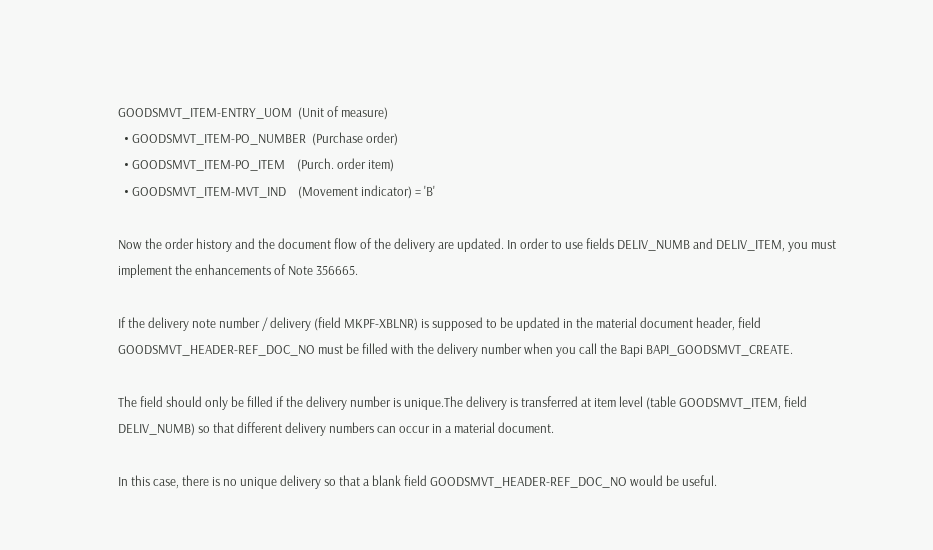GOODSMVT_ITEM-ENTRY_UOM  (Unit of measure)
  • GOODSMVT_ITEM-PO_NUMBER  (Purchase order)
  • GOODSMVT_ITEM-PO_ITEM    (Purch. order item)
  • GOODSMVT_ITEM-MVT_IND    (Movement indicator) = 'B'

Now the order history and the document flow of the delivery are updated. In order to use fields DELIV_NUMB and DELIV_ITEM, you must implement the enhancements of Note 356665.

If the delivery note number / delivery (field MKPF-XBLNR) is supposed to be updated in the material document header, field GOODSMVT_HEADER-REF_DOC_NO must be filled with the delivery number when you call the Bapi BAPI_GOODSMVT_CREATE.

The field should only be filled if the delivery number is unique.The delivery is transferred at item level (table GOODSMVT_ITEM, field DELIV_NUMB) so that different delivery numbers can occur in a material document.

In this case, there is no unique delivery so that a blank field GOODSMVT_HEADER-REF_DOC_NO would be useful.